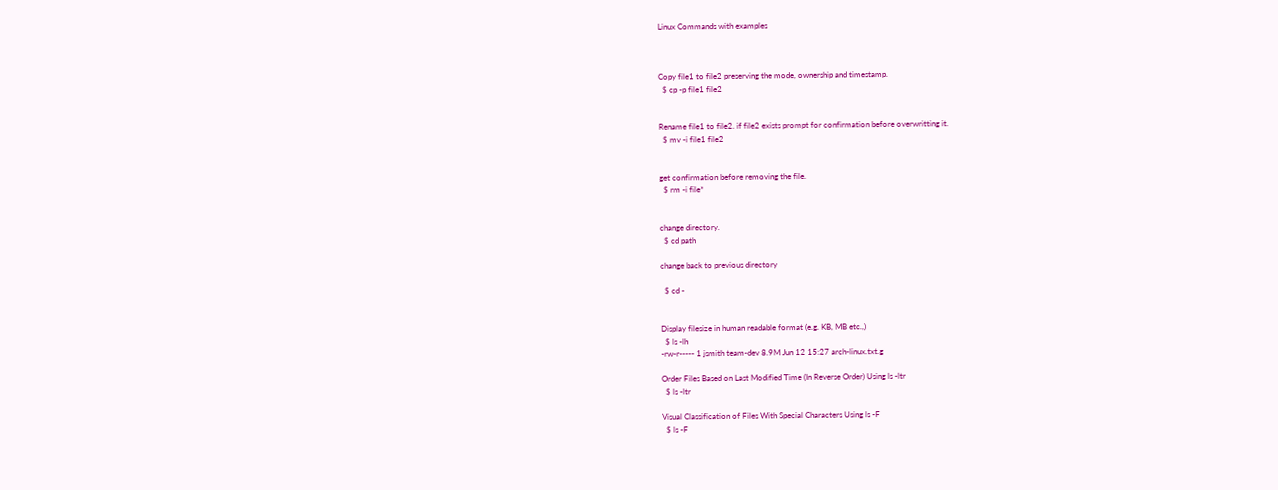Linux Commands with examples



Copy file1 to file2 preserving the mode, ownership and timestamp.
  $ cp -p file1 file2


Rename file1 to file2. if file2 exists prompt for confirmation before overwritting it.
  $ mv -i file1 file2


get confirmation before removing the file.
  $ rm -i file*


change directory.
  $ cd path

change back to previous directory

  $ cd -


Display filesize in human readable format (e.g. KB, MB etc.,)
  $ ls -lh
-rw-r----- 1 jsmith team-dev 8.9M Jun 12 15:27 arch-linux.txt.g

Order Files Based on Last Modified Time (In Reverse Order) Using ls -ltr
  $ ls -ltr

Visual Classification of Files With Special Characters Using ls -F
  $ ls -F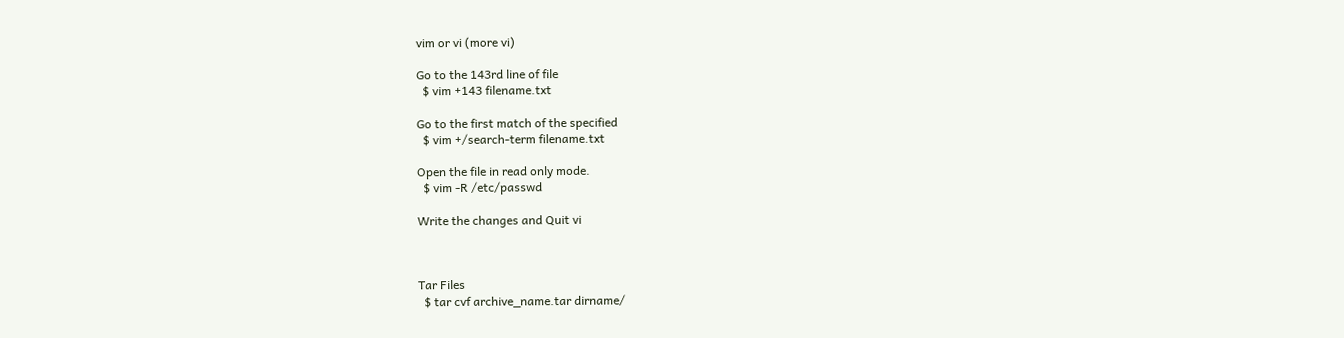vim or vi (more vi)

Go to the 143rd line of file
  $ vim +143 filename.txt

Go to the first match of the specified
  $ vim +/search-term filename.txt

Open the file in read only mode.
  $ vim -R /etc/passwd

Write the changes and Quit vi



Tar Files
  $ tar cvf archive_name.tar dirname/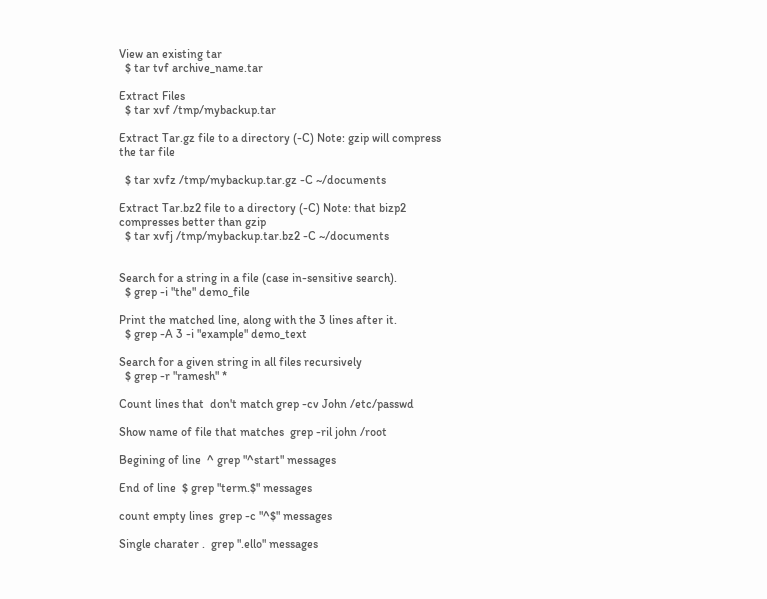View an existing tar
  $ tar tvf archive_name.tar

Extract Files
  $ tar xvf /tmp/mybackup.tar

Extract Tar.gz file to a directory (-C) Note: gzip will compress the tar file

  $ tar xvfz /tmp/mybackup.tar.gz -C ~/documents

Extract Tar.bz2 file to a directory (-C) Note: that bizp2 compresses better than gzip
  $ tar xvfj /tmp/mybackup.tar.bz2 -C ~/documents


Search for a string in a file (case in-sensitive search).
  $ grep -i "the" demo_file

Print the matched line, along with the 3 lines after it.
  $ grep -A 3 -i "example" demo_text

Search for a given string in all files recursively
  $ grep -r "ramesh" *

Count lines that  don't match grep -cv John /etc/passwd

Show name of file that matches  grep -ril john /root

Begining of line  ^ grep "^start" messages

End of line  $ grep "term.$" messages

count empty lines  grep -c "^$" messages

Single charater .  grep ".ello" messages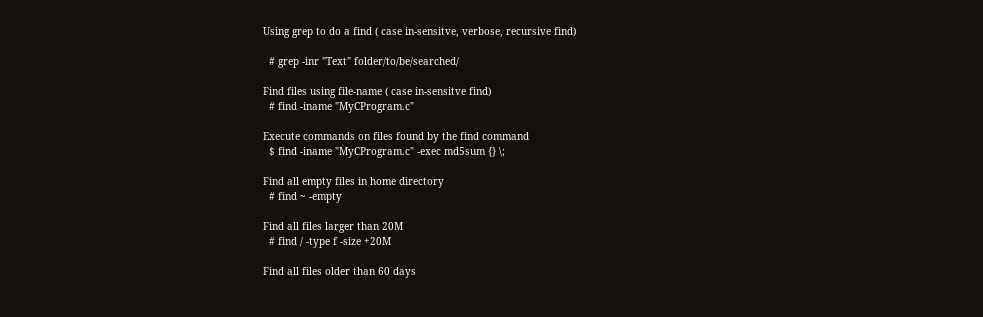Using grep to do a find ( case in-sensitve, verbose, recursive find)

  # grep -inr "Text" folder/to/be/searched/

Find files using file-name ( case in-sensitve find)
  # find -iname "MyCProgram.c"

Execute commands on files found by the find command
  $ find -iname "MyCProgram.c" -exec md5sum {} \;

Find all empty files in home directory
  # find ~ -empty

Find all files larger than 20M
  # find / -type f -size +20M

Find all files older than 60 days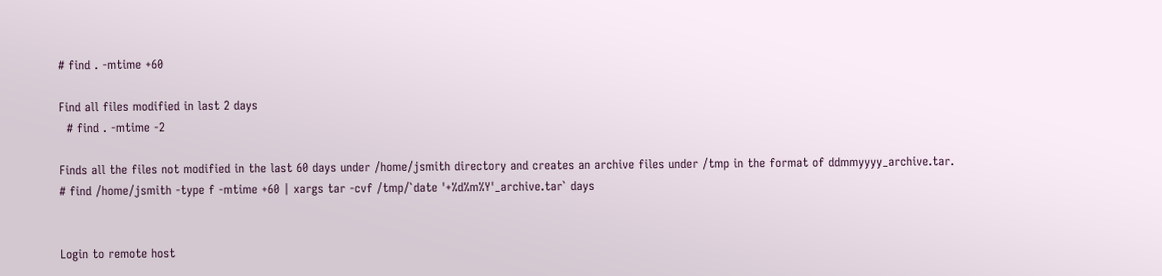# find . -mtime +60

Find all files modified in last 2 days
  # find . -mtime -2

Finds all the files not modified in the last 60 days under /home/jsmith directory and creates an archive files under /tmp in the format of ddmmyyyy_archive.tar.
# find /home/jsmith -type f -mtime +60 | xargs tar -cvf /tmp/`date '+%d%m%Y'_archive.tar` days


Login to remote host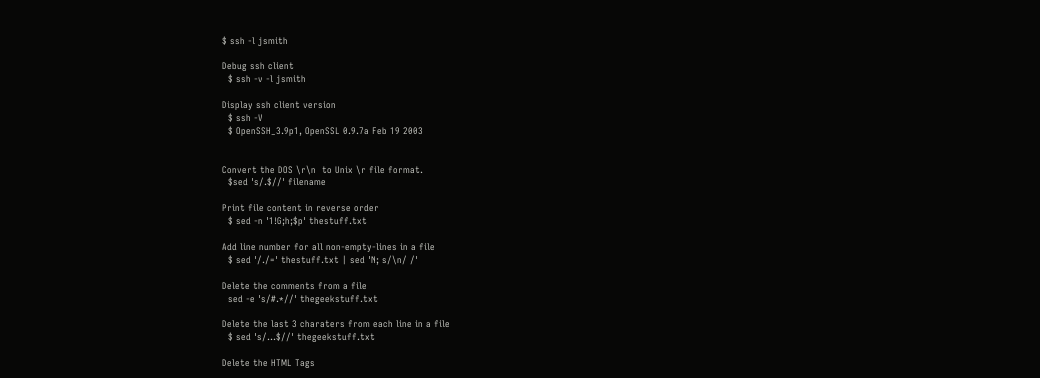$ ssh -l jsmith

Debug ssh client
  $ ssh -v -l jsmith

Display ssh client version
  $ ssh -V
  $ OpenSSH_3.9p1, OpenSSL 0.9.7a Feb 19 2003


Convert the DOS \r\n  to Unix \r file format.
  $sed 's/.$//' filename

Print file content in reverse order
  $ sed -n '1!G;h;$p' thestuff.txt

Add line number for all non-empty-lines in a file
  $ sed '/./=' thestuff.txt | sed 'N; s/\n/ /'

Delete the comments from a file
  sed -e 's/#.*//' thegeekstuff.txt

Delete the last 3 charaters from each line in a file
  $ sed 's/...$//' thegeekstuff.txt

Delete the HTML Tags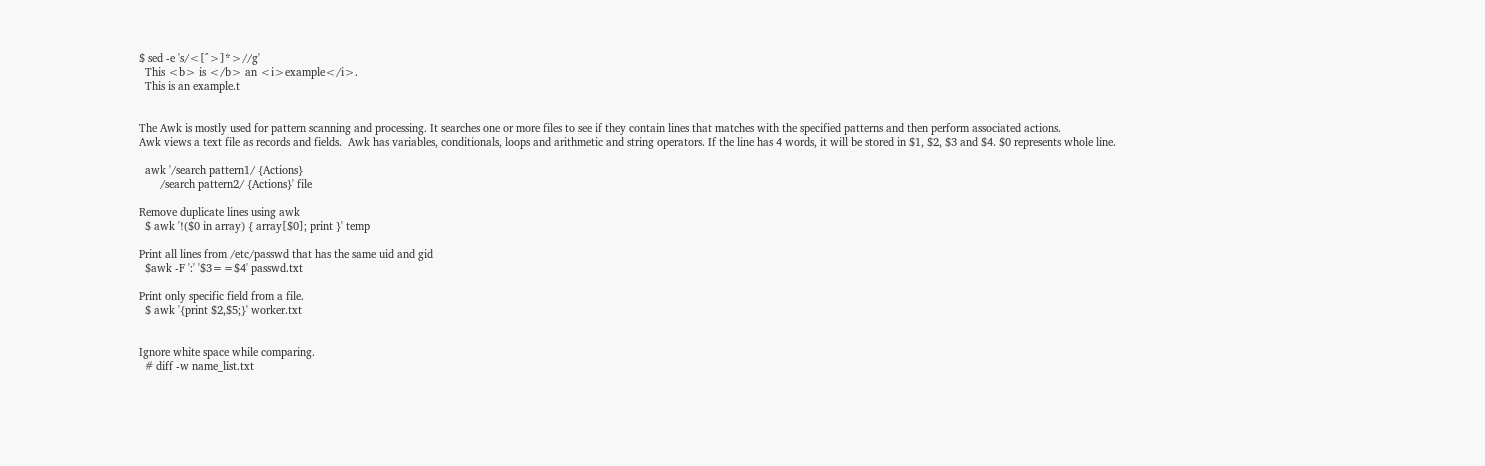$ sed -e 's/<[^>]*>//g'
  This <b> is </b> an <i>example</i>.
  This is an example.t


The Awk is mostly used for pattern scanning and processing. It searches one or more files to see if they contain lines that matches with the specified patterns and then perform associated actions.
Awk views a text file as records and fields.  Awk has variables, conditionals, loops and arithmetic and string operators. If the line has 4 words, it will be stored in $1, $2, $3 and $4. $0 represents whole line.

  awk '/search pattern1/ {Actions}
       /search pattern2/ {Actions}' file

Remove duplicate lines using awk
  $ awk '!($0 in array) { array[$0]; print }' temp

Print all lines from /etc/passwd that has the same uid and gid
  $awk -F ':' '$3==$4' passwd.txt

Print only specific field from a file.
  $ awk '{print $2,$5;}' worker.txt


Ignore white space while comparing.
  # diff -w name_list.txt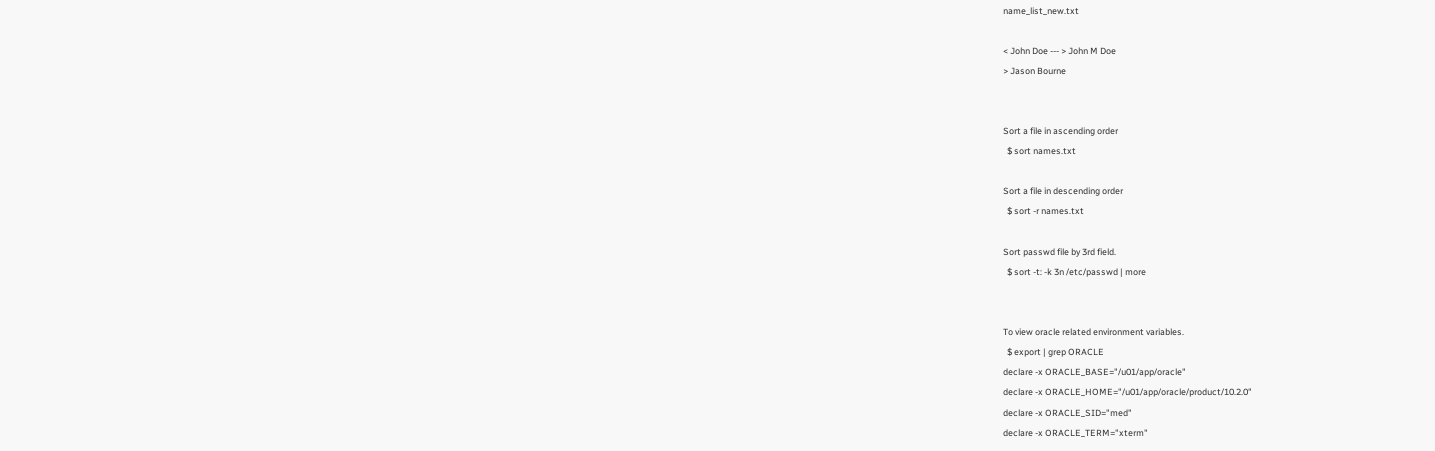name_list_new.txt

< John Doe --- > John M Doe
> Jason Bourne


Sort a file in ascending order
  $ sort names.txt

Sort a file in descending order
  $ sort -r names.txt

Sort passwd file by 3rd field.
  $ sort -t: -k 3n /etc/passwd | more


To view oracle related environment variables.
  $ export | grep ORACLE
declare -x ORACLE_BASE="/u01/app/oracle"
declare -x ORACLE_HOME="/u01/app/oracle/product/10.2.0"
declare -x ORACLE_SID="med"
declare -x ORACLE_TERM="xterm"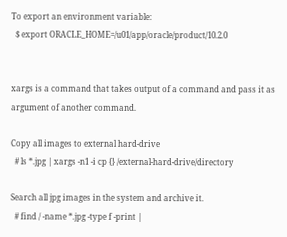To export an environment variable:
  $ export ORACLE_HOME=/u01/app/oracle/product/10.2.0


xargs is a command that takes output of a command and pass it as argument of another command.

Copy all images to external hard-drive
  # ls *.jpg | xargs -n1 -i cp {} /external-hard-drive/directory

Search all jpg images in the system and archive it.
  # find / -name *.jpg -type f -print |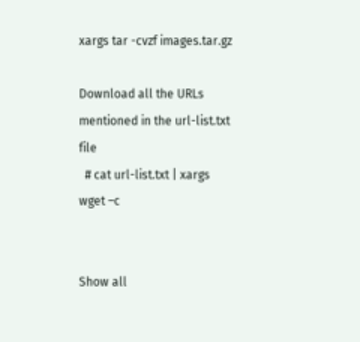xargs tar -cvzf images.tar.gz

Download all the URLs mentioned in the url-list.txt file
  # cat url-list.txt | xargs wget –c


Show all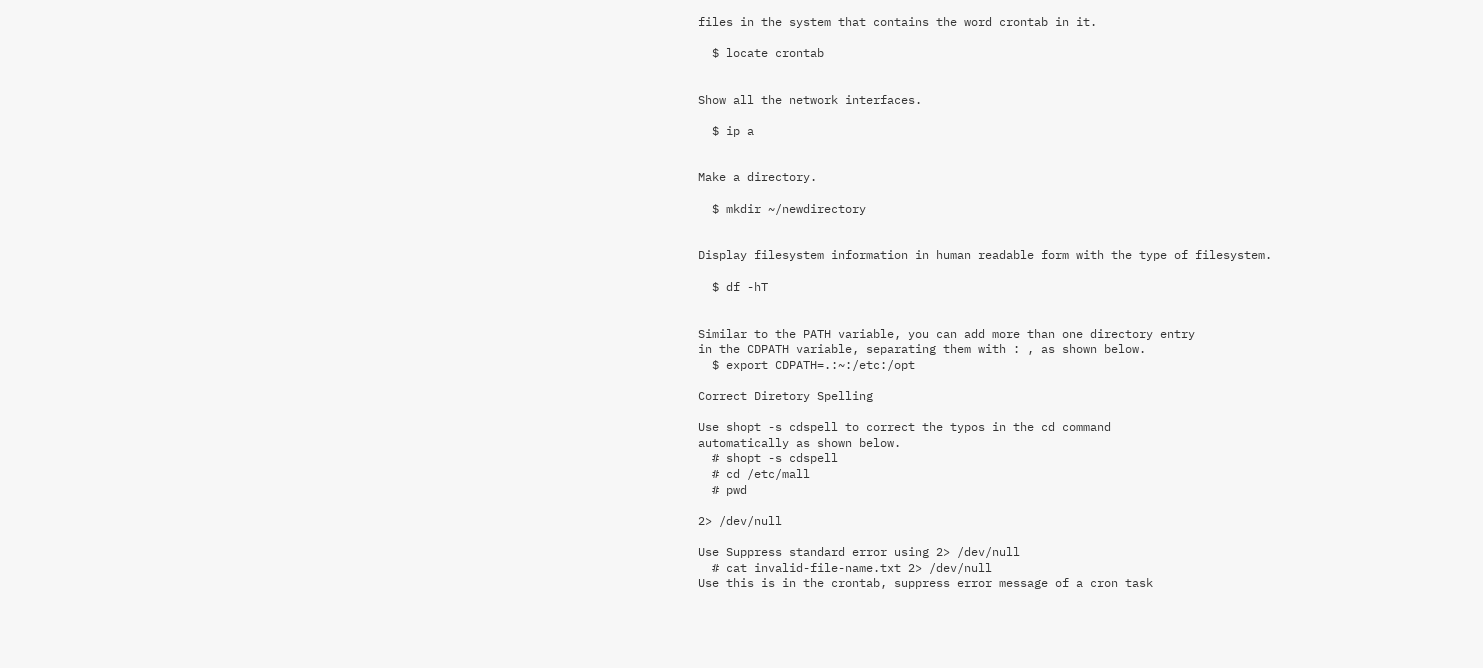files in the system that contains the word crontab in it.

  $ locate crontab


Show all the network interfaces.

  $ ip a


Make a directory.

  $ mkdir ~/newdirectory


Display filesystem information in human readable form with the type of filesystem.

  $ df -hT


Similar to the PATH variable, you can add more than one directory entry
in the CDPATH variable, separating them with : , as shown below.
  $ export CDPATH=.:~:/etc:/opt

Correct Diretory Spelling

Use shopt -s cdspell to correct the typos in the cd command
automatically as shown below.
  # shopt -s cdspell
  # cd /etc/mall
  # pwd

2> /dev/null

Use Suppress standard error using 2> /dev/null
  # cat invalid-file-name.txt 2> /dev/null
Use this is in the crontab, suppress error message of a cron task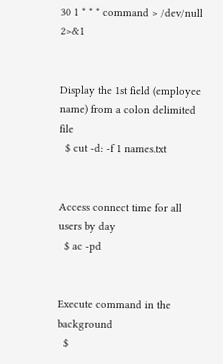30 1 * * * command > /dev/null 2>&1


Display the 1st field (employee name) from a colon delimited file
  $ cut -d: -f 1 names.txt


Access connect time for all users by day
  $ ac -pd


Execute command in the background
  $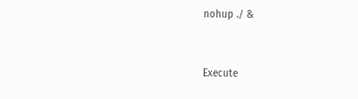nohup ./ &


Execute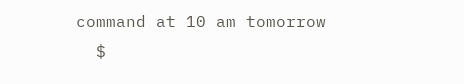command at 10 am tomorrow
  $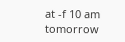at -f 10 am tomorrow